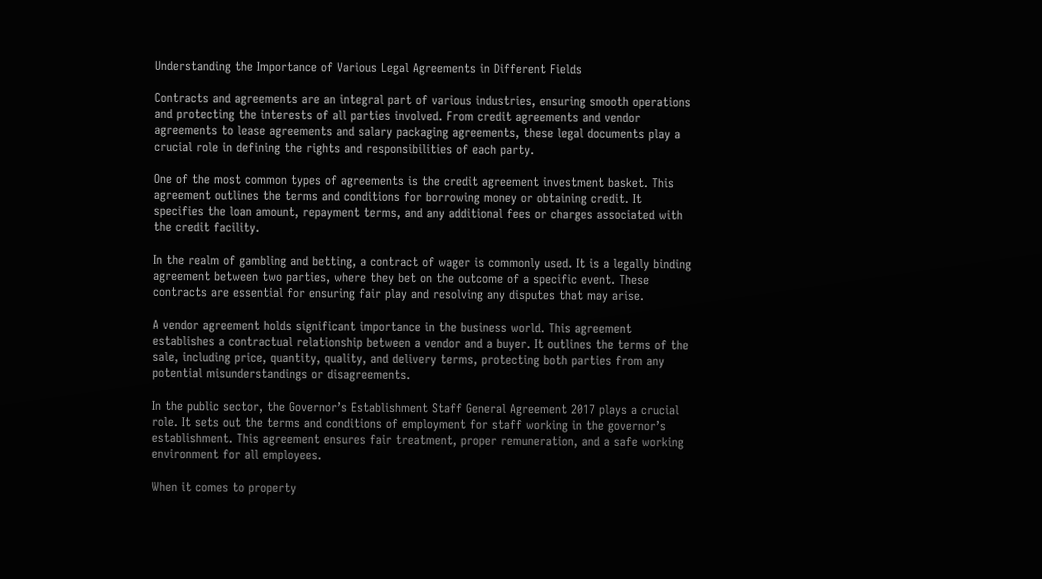Understanding the Importance of Various Legal Agreements in Different Fields

Contracts and agreements are an integral part of various industries, ensuring smooth operations and protecting the interests of all parties involved. From credit agreements and vendor agreements to lease agreements and salary packaging agreements, these legal documents play a crucial role in defining the rights and responsibilities of each party.

One of the most common types of agreements is the credit agreement investment basket. This agreement outlines the terms and conditions for borrowing money or obtaining credit. It specifies the loan amount, repayment terms, and any additional fees or charges associated with the credit facility.

In the realm of gambling and betting, a contract of wager is commonly used. It is a legally binding agreement between two parties, where they bet on the outcome of a specific event. These contracts are essential for ensuring fair play and resolving any disputes that may arise.

A vendor agreement holds significant importance in the business world. This agreement establishes a contractual relationship between a vendor and a buyer. It outlines the terms of the sale, including price, quantity, quality, and delivery terms, protecting both parties from any potential misunderstandings or disagreements.

In the public sector, the Governor’s Establishment Staff General Agreement 2017 plays a crucial role. It sets out the terms and conditions of employment for staff working in the governor’s establishment. This agreement ensures fair treatment, proper remuneration, and a safe working environment for all employees.

When it comes to property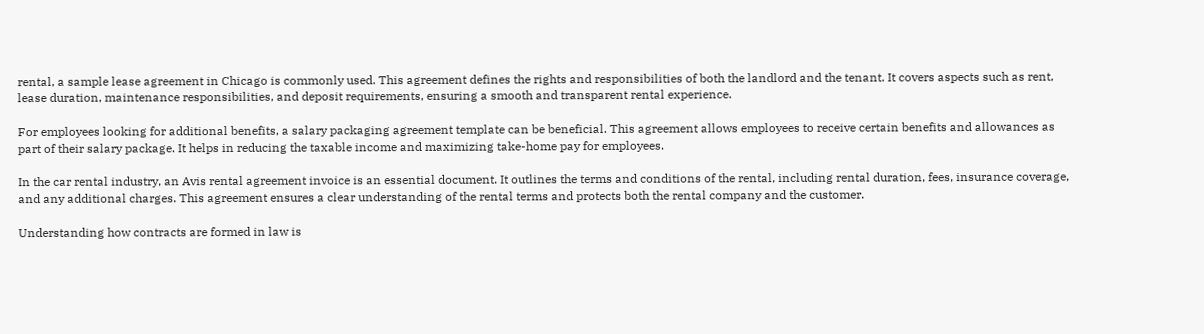rental, a sample lease agreement in Chicago is commonly used. This agreement defines the rights and responsibilities of both the landlord and the tenant. It covers aspects such as rent, lease duration, maintenance responsibilities, and deposit requirements, ensuring a smooth and transparent rental experience.

For employees looking for additional benefits, a salary packaging agreement template can be beneficial. This agreement allows employees to receive certain benefits and allowances as part of their salary package. It helps in reducing the taxable income and maximizing take-home pay for employees.

In the car rental industry, an Avis rental agreement invoice is an essential document. It outlines the terms and conditions of the rental, including rental duration, fees, insurance coverage, and any additional charges. This agreement ensures a clear understanding of the rental terms and protects both the rental company and the customer.

Understanding how contracts are formed in law is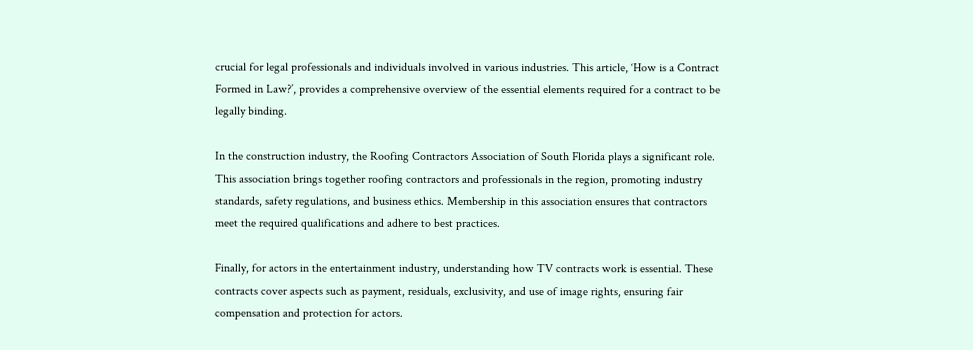crucial for legal professionals and individuals involved in various industries. This article, ‘How is a Contract Formed in Law?’, provides a comprehensive overview of the essential elements required for a contract to be legally binding.

In the construction industry, the Roofing Contractors Association of South Florida plays a significant role. This association brings together roofing contractors and professionals in the region, promoting industry standards, safety regulations, and business ethics. Membership in this association ensures that contractors meet the required qualifications and adhere to best practices.

Finally, for actors in the entertainment industry, understanding how TV contracts work is essential. These contracts cover aspects such as payment, residuals, exclusivity, and use of image rights, ensuring fair compensation and protection for actors.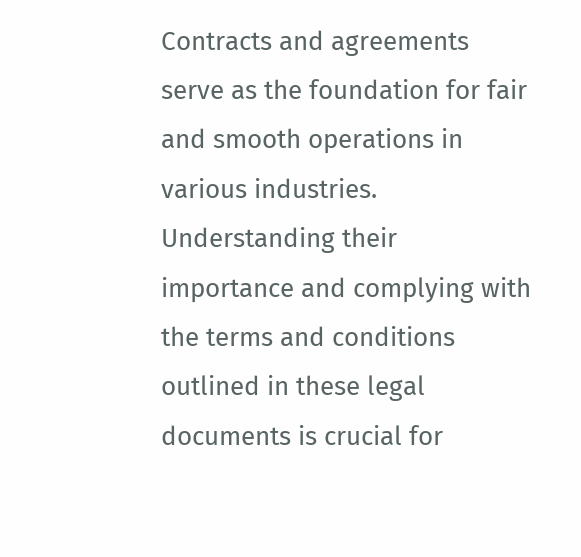Contracts and agreements serve as the foundation for fair and smooth operations in various industries. Understanding their importance and complying with the terms and conditions outlined in these legal documents is crucial for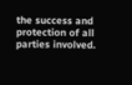the success and protection of all parties involved.